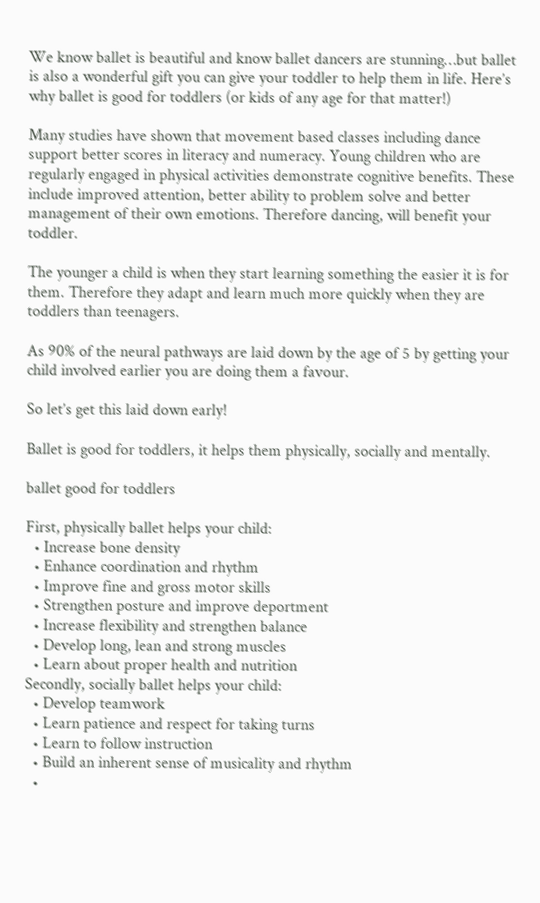We know ballet is beautiful and know ballet dancers are stunning…but ballet is also a wonderful gift you can give your toddler to help them in life. Here’s why ballet is good for toddlers (or kids of any age for that matter!)

Many studies have shown that movement based classes including dance support better scores in literacy and numeracy. Young children who are regularly engaged in physical activities demonstrate cognitive benefits. These include improved attention, better ability to problem solve and better management of their own emotions. Therefore dancing, will benefit your toddler.

The younger a child is when they start learning something the easier it is for them. Therefore they adapt and learn much more quickly when they are toddlers than teenagers.

As 90% of the neural pathways are laid down by the age of 5 by getting your child involved earlier you are doing them a favour.

So let’s get this laid down early!

Ballet is good for toddlers, it helps them physically, socially and mentally.

ballet good for toddlers

First, physically ballet helps your child:
  • Increase bone density
  • Enhance coordination and rhythm
  • Improve fine and gross motor skills
  • Strengthen posture and improve deportment
  • Increase flexibility and strengthen balance
  • Develop long, lean and strong muscles
  • Learn about proper health and nutrition
Secondly, socially ballet helps your child:
  • Develop teamwork
  • Learn patience and respect for taking turns
  • Learn to follow instruction
  • Build an inherent sense of musicality and rhythm
  •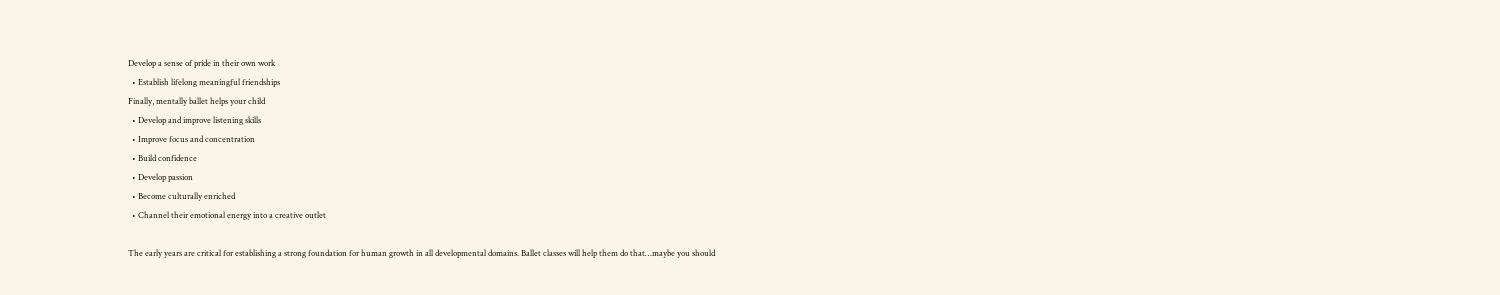Develop a sense of pride in their own work
  • Establish lifelong meaningful friendships
Finally, mentally ballet helps your child
  • Develop and improve listening skills
  • Improve focus and concentration
  • Build confidence
  • Develop passion
  • Become culturally enriched
  • Channel their emotional energy into a creative outlet

The early years are critical for establishing a strong foundation for human growth in all developmental domains. Ballet classes will help them do that…maybe you should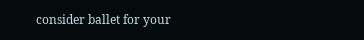consider ballet for your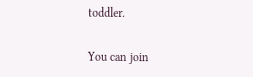toddler.

You can join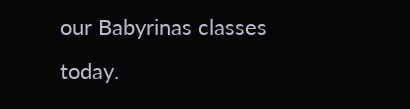our Babyrinas classes today.